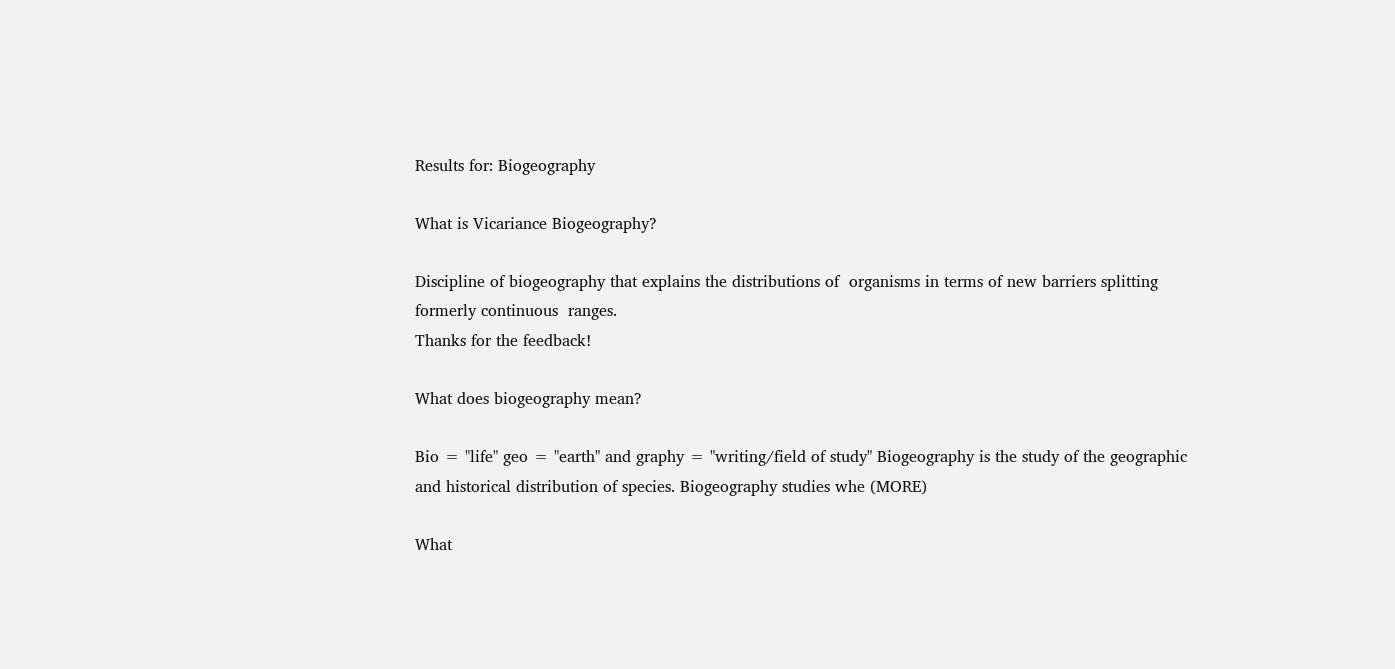Results for: Biogeography

What is Vicariance Biogeography?

Discipline of biogeography that explains the distributions of  organisms in terms of new barriers splitting formerly continuous  ranges.
Thanks for the feedback!

What does biogeography mean?

Bio = "life" geo = "earth" and graphy = "writing/field of study" Biogeography is the study of the geographic and historical distribution of species. Biogeography studies whe (MORE)

What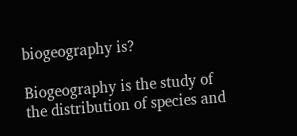biogeography is?

Biogeography is the study of the distribution of species and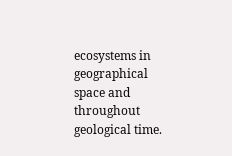ecosystems in geographical space and throughout geological time.